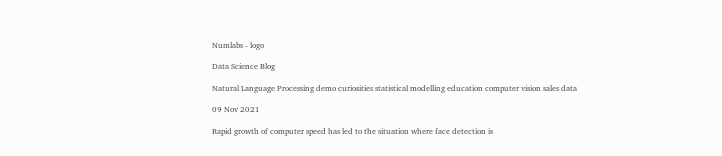Numlabs - logo

Data Science Blog

Natural Language Processing demo curiosities statistical modelling education computer vision sales data

09 Nov 2021

Rapid growth of computer speed has led to the situation where face detection is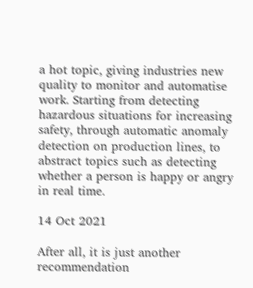a hot topic, giving industries new quality to monitor and automatise work. Starting from detecting hazardous situations for increasing safety, through automatic anomaly detection on production lines, to abstract topics such as detecting whether a person is happy or angry in real time.

14 Oct 2021

After all, it is just another recommendation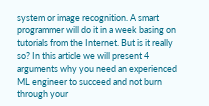system or image recognition. A smart programmer will do it in a week basing on tutorials from the Internet. But is it really so? In this article we will present 4 arguments why you need an experienced ML engineer to succeed and not burn through your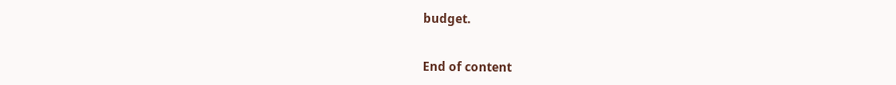budget.


End of content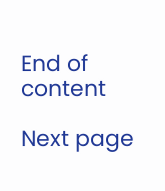End of content

Next page